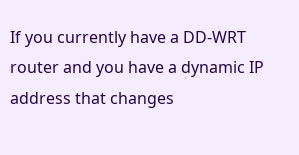If you currently have a DD-WRT router and you have a dynamic IP address that changes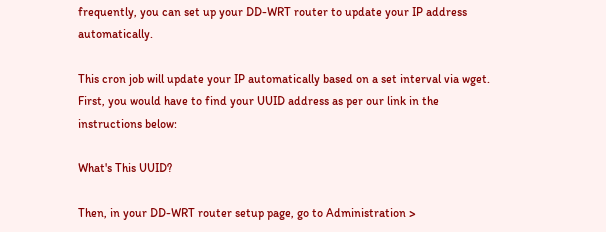frequently, you can set up your DD-WRT router to update your IP address automatically.

This cron job will update your IP automatically based on a set interval via wget. First, you would have to find your UUID address as per our link in the instructions below:

What's This UUID?

Then, in your DD-WRT router setup page, go to Administration >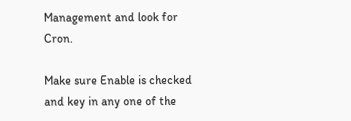Management and look for Cron.

Make sure Enable is checked and key in any one of the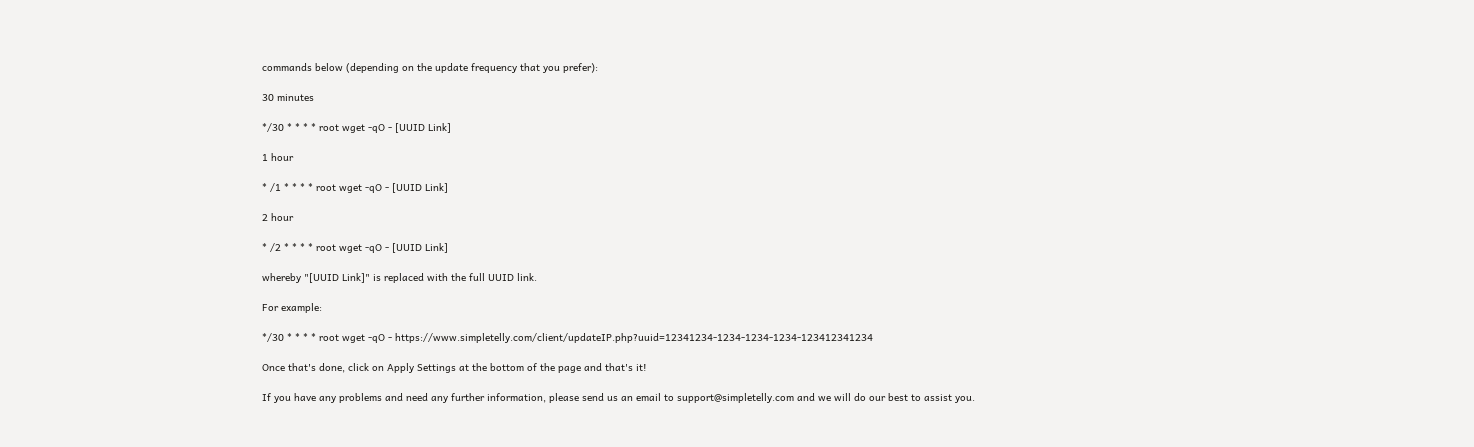commands below (depending on the update frequency that you prefer):

30 minutes

*/30 * * * * root wget -qO - [UUID Link]

1 hour

* /1 * * * * root wget -qO - [UUID Link]

2 hour

* /2 * * * * root wget -qO - [UUID Link]

whereby "[UUID Link]" is replaced with the full UUID link.

For example:

*/30 * * * * root wget -qO - https://www.simpletelly.com/client/updateIP.php?uuid=12341234-1234-1234-1234-123412341234

Once that's done, click on Apply Settings at the bottom of the page and that's it!

If you have any problems and need any further information, please send us an email to support@simpletelly.com and we will do our best to assist you.